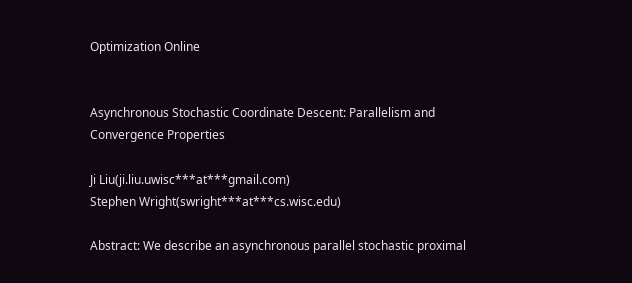Optimization Online


Asynchronous Stochastic Coordinate Descent: Parallelism and Convergence Properties

Ji Liu(ji.liu.uwisc***at***gmail.com)
Stephen Wright(swright***at***cs.wisc.edu)

Abstract: We describe an asynchronous parallel stochastic proximal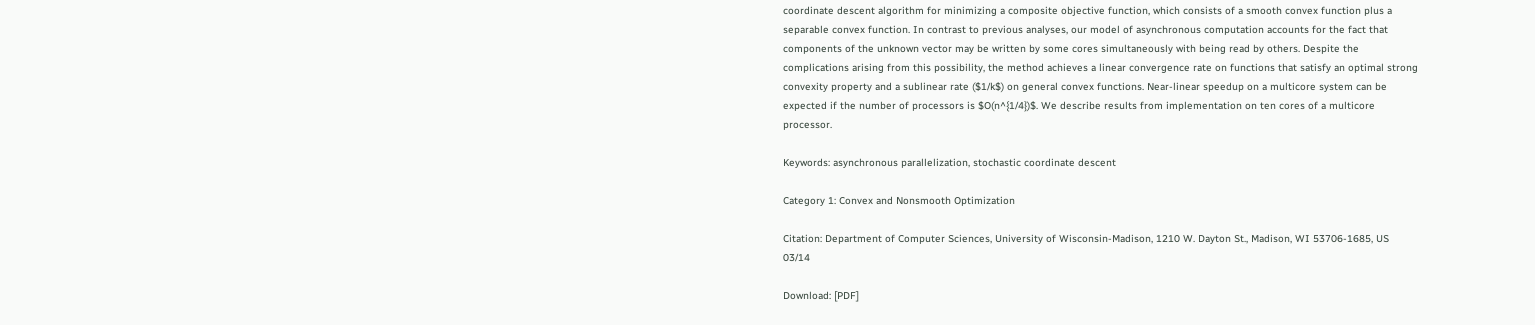coordinate descent algorithm for minimizing a composite objective function, which consists of a smooth convex function plus a separable convex function. In contrast to previous analyses, our model of asynchronous computation accounts for the fact that components of the unknown vector may be written by some cores simultaneously with being read by others. Despite the complications arising from this possibility, the method achieves a linear convergence rate on functions that satisfy an optimal strong convexity property and a sublinear rate ($1/k$) on general convex functions. Near-linear speedup on a multicore system can be expected if the number of processors is $O(n^{1/4})$. We describe results from implementation on ten cores of a multicore processor.

Keywords: asynchronous parallelization, stochastic coordinate descent

Category 1: Convex and Nonsmooth Optimization

Citation: Department of Computer Sciences, University of Wisconsin-Madison, 1210 W. Dayton St., Madison, WI 53706-1685, US 03/14

Download: [PDF]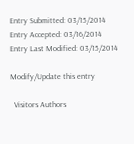Entry Submitted: 03/15/2014
Entry Accepted: 03/16/2014
Entry Last Modified: 03/15/2014

Modify/Update this entry

  Visitors Authors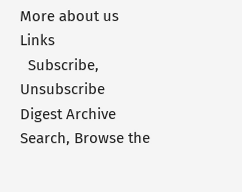More about us Links
  Subscribe, Unsubscribe
Digest Archive
Search, Browse the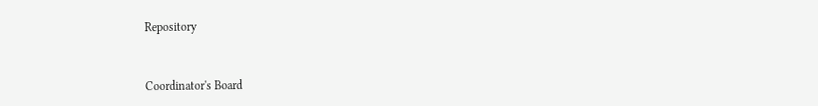Repository


Coordinator's Board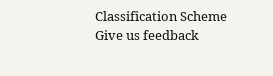Classification Scheme
Give us feedback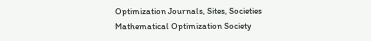Optimization Journals, Sites, Societies
Mathematical Optimization Society